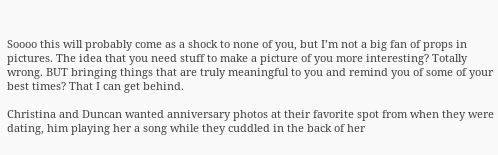Soooo this will probably come as a shock to none of you, but I’m not a big fan of props in pictures. The idea that you need stuff to make a picture of you more interesting? Totally wrong. BUT bringing things that are truly meaningful to you and remind you of some of your best times? That I can get behind.

Christina and Duncan wanted anniversary photos at their favorite spot from when they were dating, him playing her a song while they cuddled in the back of her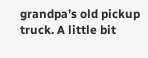grandpa’s old pickup truck. A little bit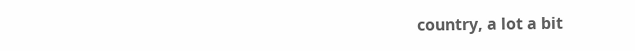country, a lot a bit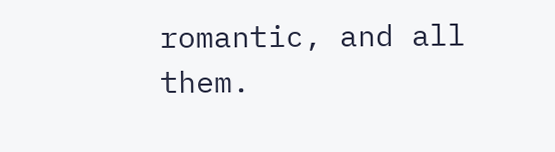romantic, and all them.